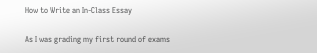How to Write an In-Class Essay

As I was grading my first round of exams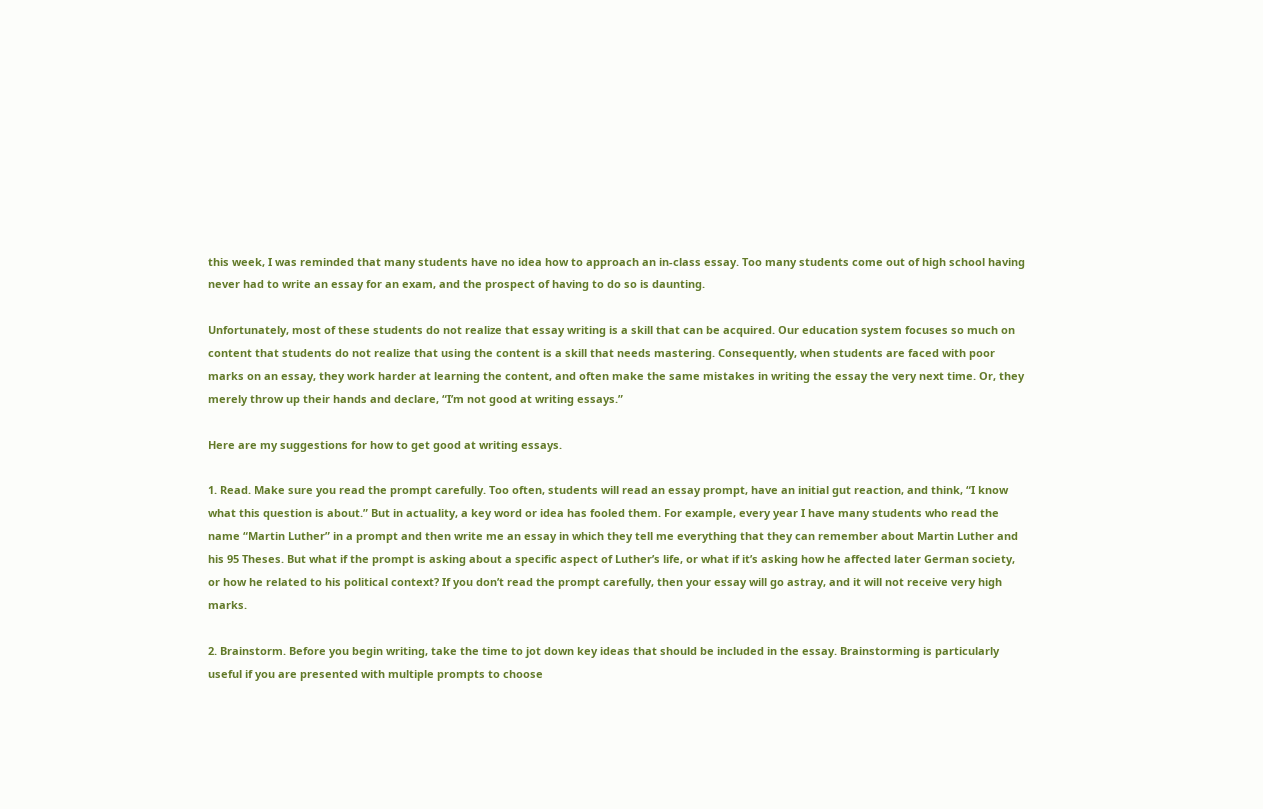this week, I was reminded that many students have no idea how to approach an in-class essay. Too many students come out of high school having never had to write an essay for an exam, and the prospect of having to do so is daunting.

Unfortunately, most of these students do not realize that essay writing is a skill that can be acquired. Our education system focuses so much on content that students do not realize that using the content is a skill that needs mastering. Consequently, when students are faced with poor marks on an essay, they work harder at learning the content, and often make the same mistakes in writing the essay the very next time. Or, they merely throw up their hands and declare, “I’m not good at writing essays.”

Here are my suggestions for how to get good at writing essays.

1. Read. Make sure you read the prompt carefully. Too often, students will read an essay prompt, have an initial gut reaction, and think, “I know what this question is about.” But in actuality, a key word or idea has fooled them. For example, every year I have many students who read the name “Martin Luther” in a prompt and then write me an essay in which they tell me everything that they can remember about Martin Luther and his 95 Theses. But what if the prompt is asking about a specific aspect of Luther’s life, or what if it’s asking how he affected later German society, or how he related to his political context? If you don’t read the prompt carefully, then your essay will go astray, and it will not receive very high marks.

2. Brainstorm. Before you begin writing, take the time to jot down key ideas that should be included in the essay. Brainstorming is particularly useful if you are presented with multiple prompts to choose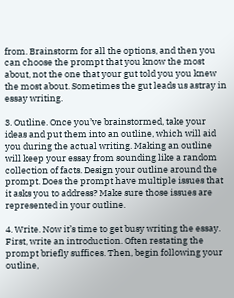from. Brainstorm for all the options, and then you can choose the prompt that you know the most about, not the one that your gut told you you knew the most about. Sometimes the gut leads us astray in essay writing.

3. Outline. Once you’ve brainstormed, take your ideas and put them into an outline, which will aid you during the actual writing. Making an outline will keep your essay from sounding like a random collection of facts. Design your outline around the prompt. Does the prompt have multiple issues that it asks you to address? Make sure those issues are represented in your outline.

4. Write. Now it’s time to get busy writing the essay. First, write an introduction. Often restating the prompt briefly suffices. Then, begin following your outline,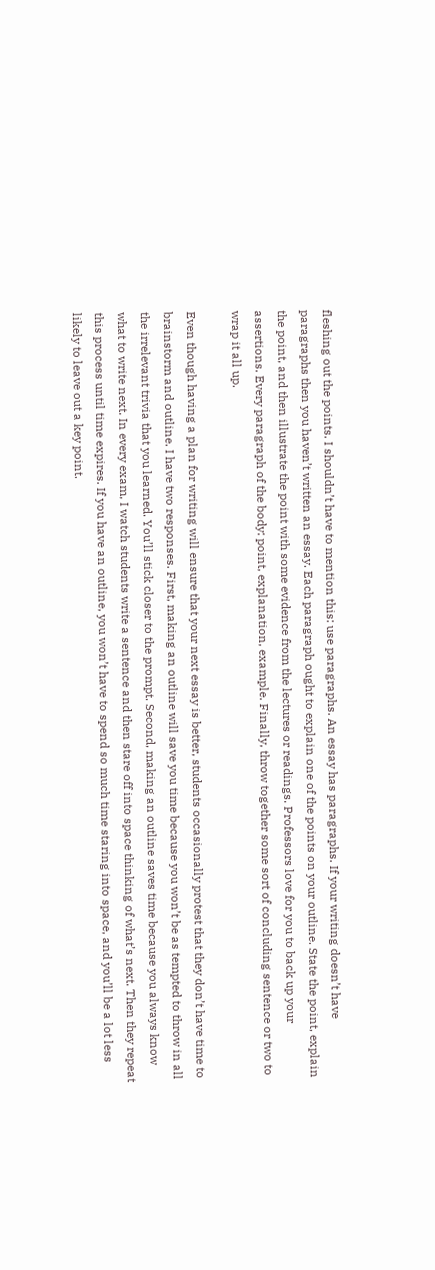fleshing out the points. I shouldn’t have to mention this: use paragraphs. An essay has paragraphs. If your writing doesn’t have paragraphs then you haven’t written an essay. Each paragraph ought to explain one of the points on your outline. State the point, explain the point, and then illustrate the point with some evidence from the lectures or readings. Professors love for you to back up your assertions. Every paragraph of the body: point, explanation, example. Finally, throw together some sort of concluding sentence or two to wrap it all up.

Even though having a plan for writing will ensure that your next essay is better, students occasionally protest that they don’t have time to brainstorm and outline. I have two responses. First, making an outline will save you time because you won’t be as tempted to throw in all the irrelevant trivia that you learned. You’ll stick closer to the prompt. Second, making an outline saves time because you always know what to write next. In every exam, I watch students write a sentence and then stare off into space thinking of what’s next. Then they repeat this process until time expires. If you have an outline, you won’t have to spend so much time staring into space, and you’ll be a lot less likely to leave out a key point.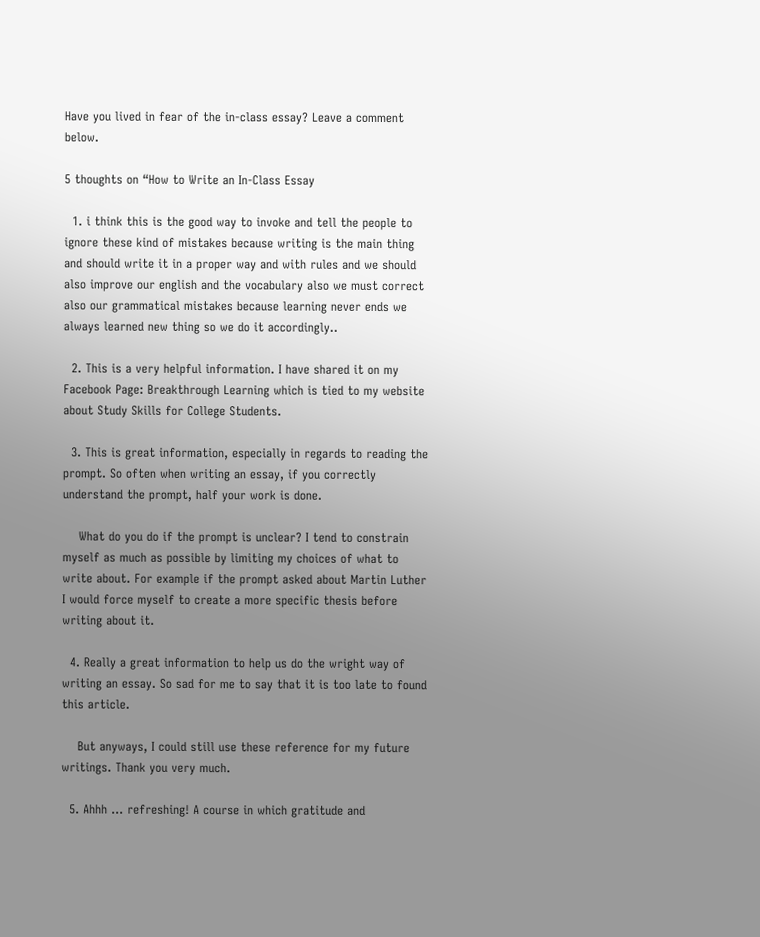Have you lived in fear of the in-class essay? Leave a comment below.

5 thoughts on “How to Write an In-Class Essay

  1. i think this is the good way to invoke and tell the people to ignore these kind of mistakes because writing is the main thing and should write it in a proper way and with rules and we should also improve our english and the vocabulary also we must correct also our grammatical mistakes because learning never ends we always learned new thing so we do it accordingly..

  2. This is a very helpful information. I have shared it on my Facebook Page: Breakthrough Learning which is tied to my website about Study Skills for College Students.

  3. This is great information, especially in regards to reading the prompt. So often when writing an essay, if you correctly understand the prompt, half your work is done.

    What do you do if the prompt is unclear? I tend to constrain myself as much as possible by limiting my choices of what to write about. For example if the prompt asked about Martin Luther I would force myself to create a more specific thesis before writing about it.

  4. Really a great information to help us do the wright way of writing an essay. So sad for me to say that it is too late to found this article.

    But anyways, I could still use these reference for my future writings. Thank you very much.

  5. Ahhh … refreshing! A course in which gratitude and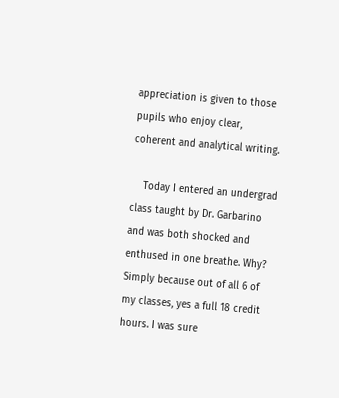appreciation is given to those pupils who enjoy clear, coherent and analytical writing.

    Today I entered an undergrad class taught by Dr. Garbarino and was both shocked and enthused in one breathe. Why? Simply because out of all 6 of my classes, yes a full 18 credit hours. I was sure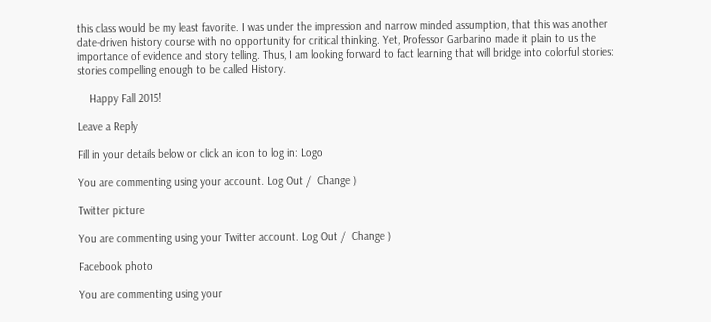this class would be my least favorite. I was under the impression and narrow minded assumption, that this was another date-driven history course with no opportunity for critical thinking. Yet, Professor Garbarino made it plain to us the importance of evidence and story telling. Thus, I am looking forward to fact learning that will bridge into colorful stories: stories compelling enough to be called History.

    Happy Fall 2015!

Leave a Reply

Fill in your details below or click an icon to log in: Logo

You are commenting using your account. Log Out /  Change )

Twitter picture

You are commenting using your Twitter account. Log Out /  Change )

Facebook photo

You are commenting using your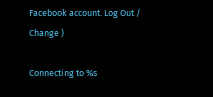Facebook account. Log Out /  Change )

Connecting to %s